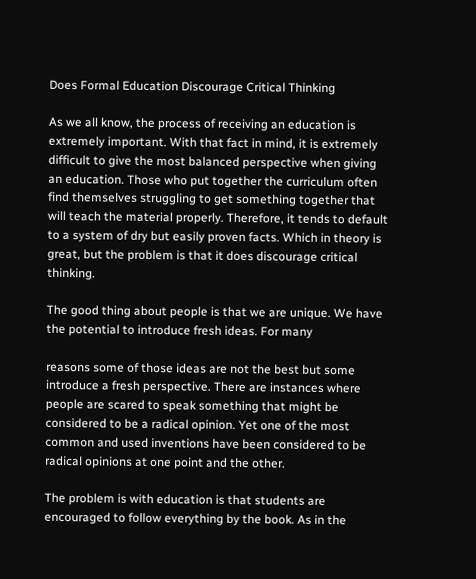Does Formal Education Discourage Critical Thinking

As we all know, the process of receiving an education is extremely important. With that fact in mind, it is extremely difficult to give the most balanced perspective when giving an education. Those who put together the curriculum often find themselves struggling to get something together that will teach the material properly. Therefore, it tends to default to a system of dry but easily proven facts. Which in theory is great, but the problem is that it does discourage critical thinking.

The good thing about people is that we are unique. We have the potential to introduce fresh ideas. For many

reasons some of those ideas are not the best but some introduce a fresh perspective. There are instances where people are scared to speak something that might be considered to be a radical opinion. Yet one of the most common and used inventions have been considered to be radical opinions at one point and the other.

The problem is with education is that students are encouraged to follow everything by the book. As in the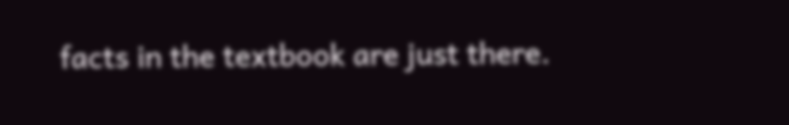facts in the textbook are just there.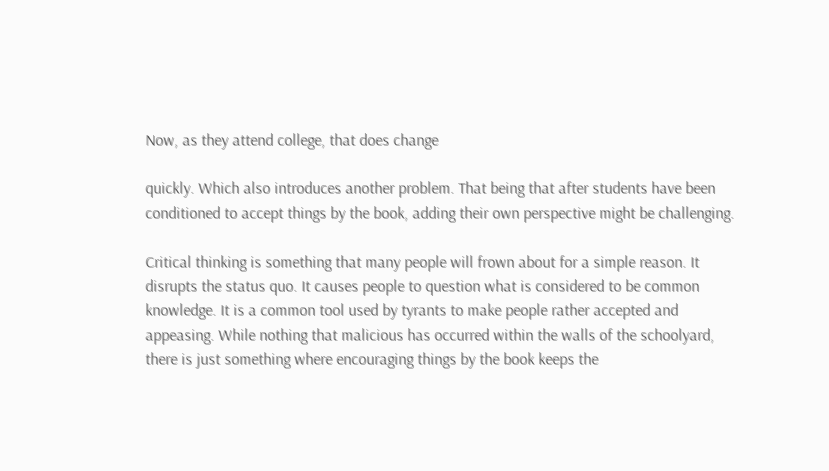Now, as they attend college, that does change

quickly. Which also introduces another problem. That being that after students have been conditioned to accept things by the book, adding their own perspective might be challenging.

Critical thinking is something that many people will frown about for a simple reason. It disrupts the status quo. It causes people to question what is considered to be common knowledge. It is a common tool used by tyrants to make people rather accepted and appeasing. While nothing that malicious has occurred within the walls of the schoolyard, there is just something where encouraging things by the book keeps the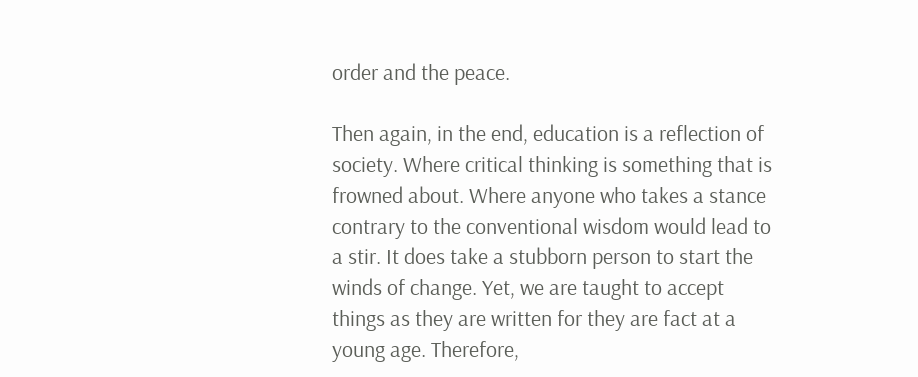order and the peace.

Then again, in the end, education is a reflection of society. Where critical thinking is something that is frowned about. Where anyone who takes a stance contrary to the conventional wisdom would lead to a stir. It does take a stubborn person to start the winds of change. Yet, we are taught to accept things as they are written for they are fact at a young age. Therefore,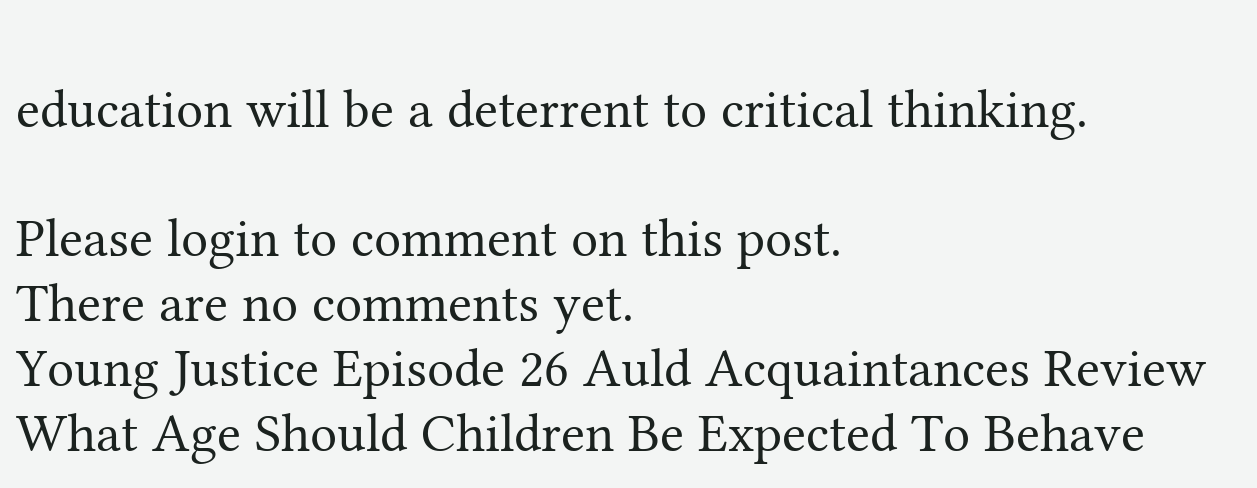education will be a deterrent to critical thinking.

Please login to comment on this post.
There are no comments yet.
Young Justice Episode 26 Auld Acquaintances Review
What Age Should Children Be Expected To Behave